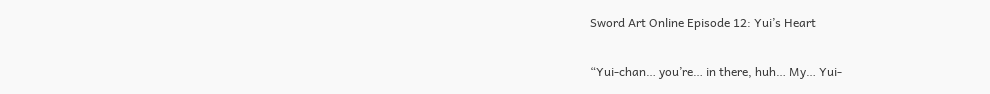Sword Art Online Episode 12: Yui’s Heart

“Yui-chan… you’re… in there, huh… My… Yui-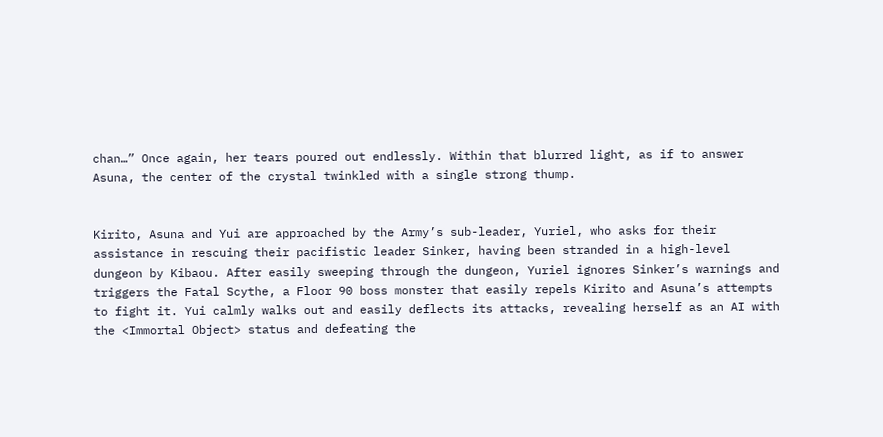chan…” Once again, her tears poured out endlessly. Within that blurred light, as if to answer Asuna, the center of the crystal twinkled with a single strong thump.


Kirito, Asuna and Yui are approached by the Army’s sub-leader, Yuriel, who asks for their assistance in rescuing their pacifistic leader Sinker, having been stranded in a high-level dungeon by Kibaou. After easily sweeping through the dungeon, Yuriel ignores Sinker’s warnings and triggers the Fatal Scythe, a Floor 90 boss monster that easily repels Kirito and Asuna’s attempts to fight it. Yui calmly walks out and easily deflects its attacks, revealing herself as an AI with the <Immortal Object> status and defeating the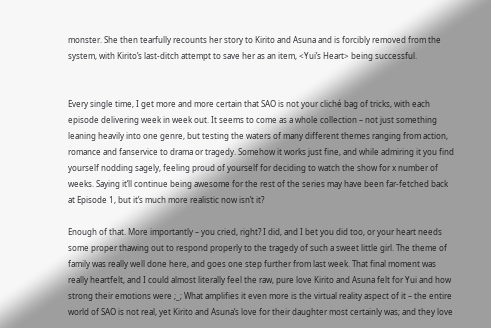monster. She then tearfully recounts her story to Kirito and Asuna and is forcibly removed from the system, with Kirito’s last-ditch attempt to save her as an item, <Yui’s Heart> being successful.


Every single time, I get more and more certain that SAO is not your cliché bag of tricks, with each episode delivering week in week out. It seems to come as a whole collection – not just something leaning heavily into one genre, but testing the waters of many different themes ranging from action, romance and fanservice to drama or tragedy. Somehow it works just fine, and while admiring it you find yourself nodding sagely, feeling proud of yourself for deciding to watch the show for x number of weeks. Saying it’ll continue being awesome for the rest of the series may have been far-fetched back at Episode 1, but it’s much more realistic now isn’t it?

Enough of that. More importantly – you cried, right? I did, and I bet you did too, or your heart needs some proper thawing out to respond properly to the tragedy of such a sweet little girl. The theme of family was really well done here, and goes one step further from last week. That final moment was really heartfelt, and I could almost literally feel the raw, pure love Kirito and Asuna felt for Yui and how strong their emotions were ;_; What amplifies it even more is the virtual reality aspect of it – the entire world of SAO is not real, yet Kirito and Asuna’s love for their daughter most certainly was; and they love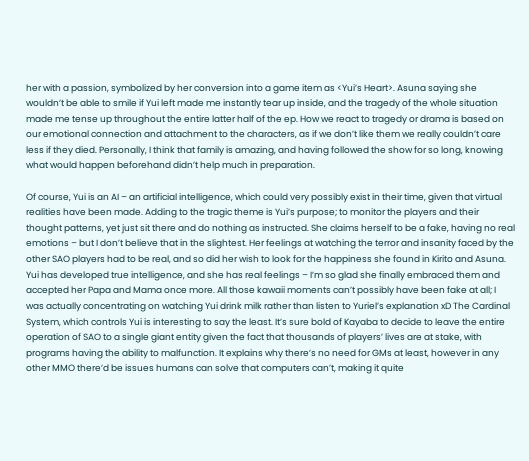her with a passion, symbolized by her conversion into a game item as <Yui’s Heart>. Asuna saying she wouldn’t be able to smile if Yui left made me instantly tear up inside, and the tragedy of the whole situation made me tense up throughout the entire latter half of the ep. How we react to tragedy or drama is based on our emotional connection and attachment to the characters, as if we don’t like them we really couldn’t care less if they died. Personally, I think that family is amazing, and having followed the show for so long, knowing what would happen beforehand didn’t help much in preparation.

Of course, Yui is an AI – an artificial intelligence, which could very possibly exist in their time, given that virtual realities have been made. Adding to the tragic theme is Yui’s purpose; to monitor the players and their thought patterns, yet just sit there and do nothing as instructed. She claims herself to be a fake, having no real emotions – but I don’t believe that in the slightest. Her feelings at watching the terror and insanity faced by the other SAO players had to be real, and so did her wish to look for the happiness she found in Kirito and Asuna. Yui has developed true intelligence, and she has real feelings – I’m so glad she finally embraced them and accepted her Papa and Mama once more. All those kawaii moments can’t possibly have been fake at all; I was actually concentrating on watching Yui drink milk rather than listen to Yuriel’s explanation xD The Cardinal System, which controls Yui is interesting to say the least. It’s sure bold of Kayaba to decide to leave the entire operation of SAO to a single giant entity given the fact that thousands of players’ lives are at stake, with programs having the ability to malfunction. It explains why there’s no need for GMs at least, however in any other MMO there’d be issues humans can solve that computers can’t, making it quite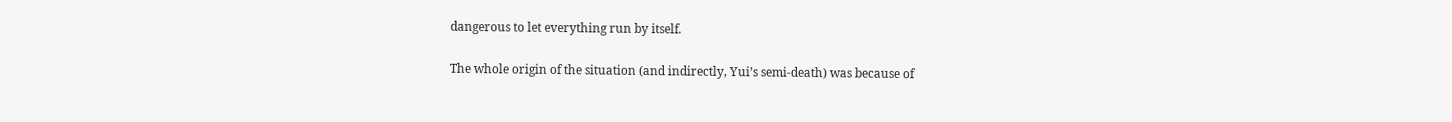dangerous to let everything run by itself.

The whole origin of the situation (and indirectly, Yui’s semi-death) was because of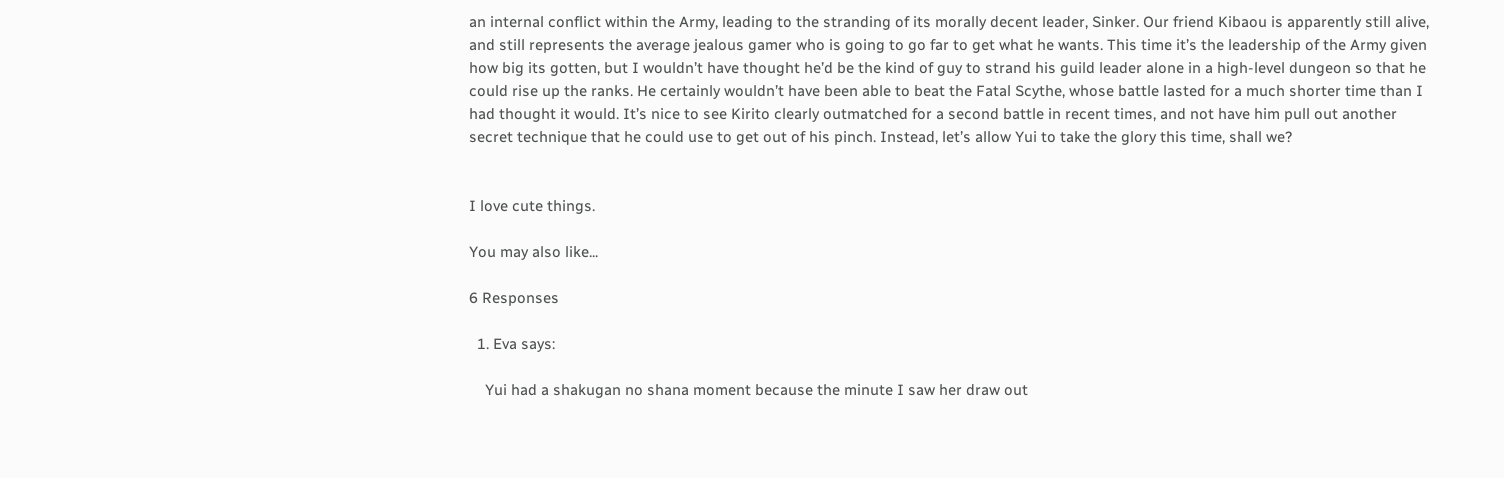an internal conflict within the Army, leading to the stranding of its morally decent leader, Sinker. Our friend Kibaou is apparently still alive, and still represents the average jealous gamer who is going to go far to get what he wants. This time it’s the leadership of the Army given how big its gotten, but I wouldn’t have thought he’d be the kind of guy to strand his guild leader alone in a high-level dungeon so that he could rise up the ranks. He certainly wouldn’t have been able to beat the Fatal Scythe, whose battle lasted for a much shorter time than I had thought it would. It’s nice to see Kirito clearly outmatched for a second battle in recent times, and not have him pull out another secret technique that he could use to get out of his pinch. Instead, let’s allow Yui to take the glory this time, shall we?


I love cute things.

You may also like...

6 Responses

  1. Eva says:

    Yui had a shakugan no shana moment because the minute I saw her draw out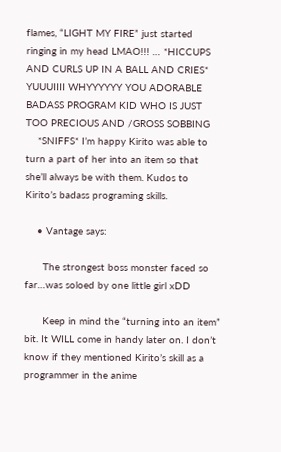flames, “LIGHT MY FIRE” just started ringing in my head LMAO!!! … *HICCUPS AND CURLS UP IN A BALL AND CRIES* YUUUIIII WHYYYYYY YOU ADORABLE BADASS PROGRAM KID WHO IS JUST TOO PRECIOUS AND /GROSS SOBBING
    *SNIFFS* I’m happy Kirito was able to turn a part of her into an item so that she’ll always be with them. Kudos to Kirito’s badass programing skills.

    • Vantage says:

      The strongest boss monster faced so far…was soloed by one little girl xDD

      Keep in mind the “turning into an item” bit. It WILL come in handy later on. I don’t know if they mentioned Kirito’s skill as a programmer in the anime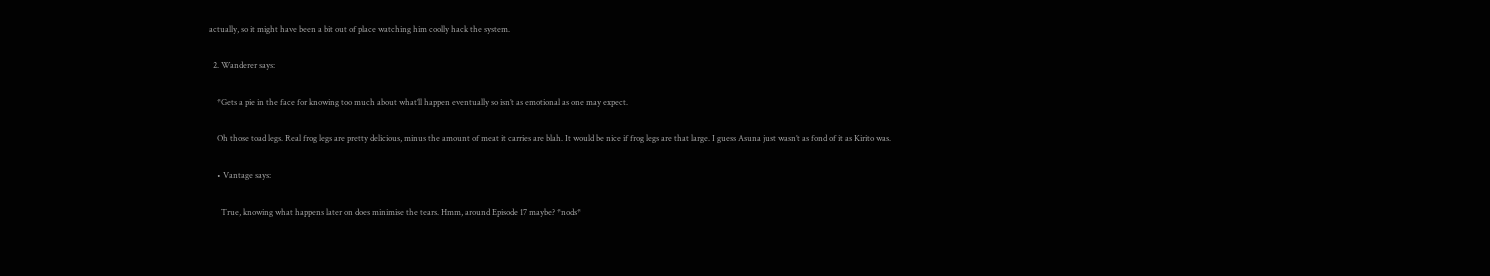actually, so it might have been a bit out of place watching him coolly hack the system.

  2. Wanderer says:

    *Gets a pie in the face for knowing too much about what’ll happen eventually so isn’t as emotional as one may expect.

    Oh those toad legs. Real frog legs are pretty delicious, minus the amount of meat it carries are blah. It would be nice if frog legs are that large. I guess Asuna just wasn’t as fond of it as Kirito was.

    • Vantage says:

      True, knowing what happens later on does minimise the tears. Hmm, around Episode 17 maybe? *nods*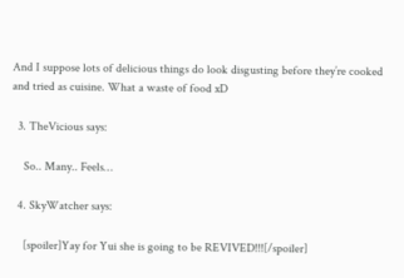And I suppose lots of delicious things do look disgusting before they’re cooked and tried as cuisine. What a waste of food xD

  3. TheVicious says:

    So.. Many.. Feels…

  4. SkyWatcher says:

    [spoiler]Yay for Yui she is going to be REVIVED!!![/spoiler]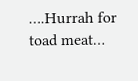….Hurrah for toad meat…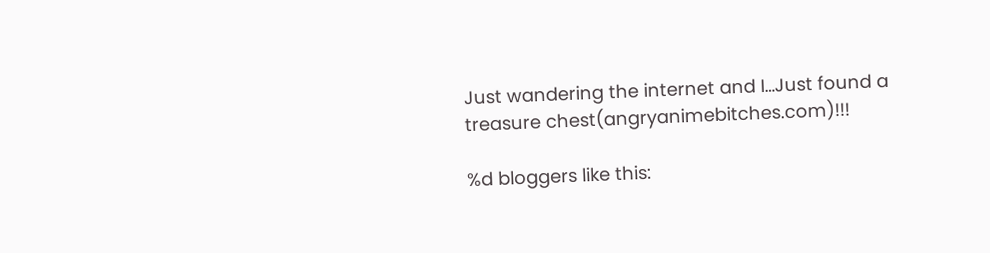Just wandering the internet and I…Just found a treasure chest(angryanimebitches.com)!!!

%d bloggers like this: